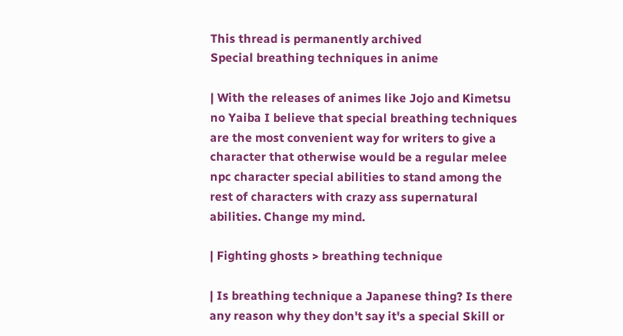This thread is permanently archived
Special breathing techniques in anime

| With the releases of animes like Jojo and Kimetsu no Yaiba I believe that special breathing techniques are the most convenient way for writers to give a character that otherwise would be a regular melee npc character special abilities to stand among the rest of characters with crazy ass supernatural abilities. Change my mind.

| Fighting ghosts > breathing technique

| Is breathing technique a Japanese thing? Is there any reason why they don't say it's a special Skill or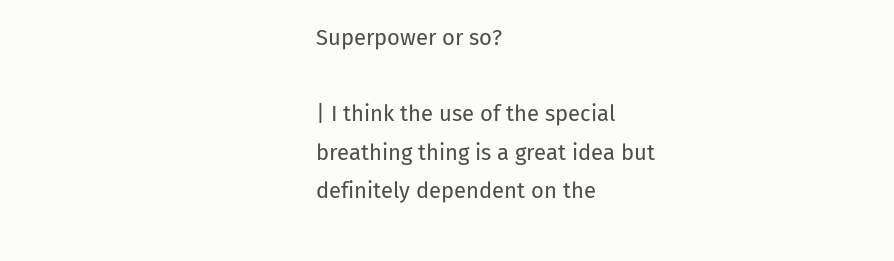Superpower or so?

| I think the use of the special breathing thing is a great idea but definitely dependent on the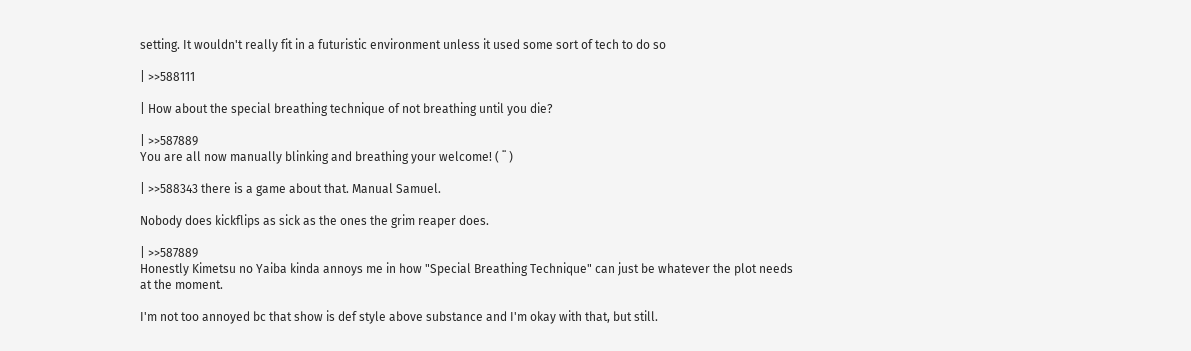setting. It wouldn't really fit in a futuristic environment unless it used some sort of tech to do so

| >>588111

| How about the special breathing technique of not breathing until you die?

| >>587889
You are all now manually blinking and breathing your welcome! ( ˙˙ )

| >>588343 there is a game about that. Manual Samuel.

Nobody does kickflips as sick as the ones the grim reaper does.

| >>587889
Honestly Kimetsu no Yaiba kinda annoys me in how "Special Breathing Technique" can just be whatever the plot needs at the moment.

I'm not too annoyed bc that show is def style above substance and I'm okay with that, but still.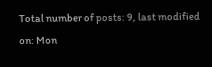Total number of posts: 9, last modified on: Mon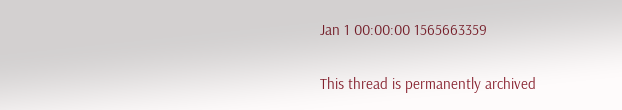Jan 1 00:00:00 1565663359

This thread is permanently archived